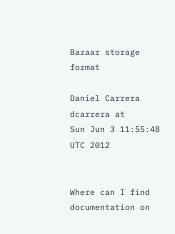Bazaar storage format

Daniel Carrera dcarrera at
Sun Jun 3 11:55:48 UTC 2012


Where can I find documentation on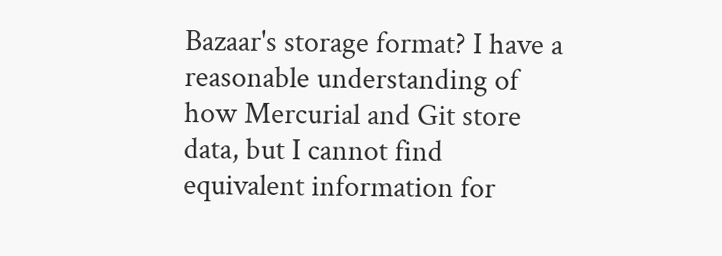Bazaar's storage format? I have a reasonable understanding of how Mercurial and Git store data, but I cannot find equivalent information for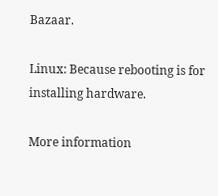Bazaar.

Linux: Because rebooting is for installing hardware.

More information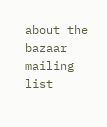about the bazaar mailing list